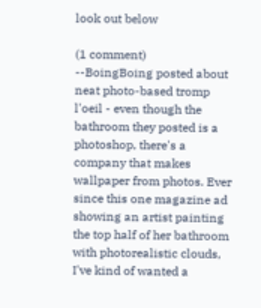look out below

(1 comment)
--BoingBoing posted about neat photo-based tromp l'oeil - even though the bathroom they posted is a photoshop, there's a company that makes wallpaper from photos. Ever since this one magazine ad showing an artist painting the top half of her bathroom with photorealistic clouds, I've kind of wanted a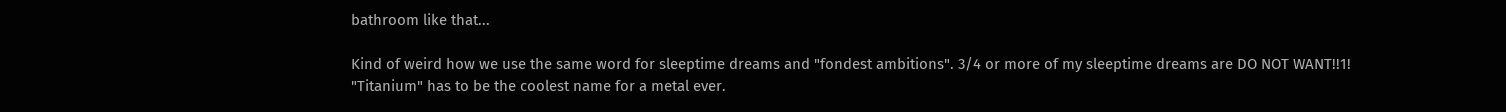bathroom like that...

Kind of weird how we use the same word for sleeptime dreams and "fondest ambitions". 3/4 or more of my sleeptime dreams are DO NOT WANT!!1!
"Titanium" has to be the coolest name for a metal ever.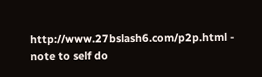http://www.27bslash6.com/p2p.html - note to self do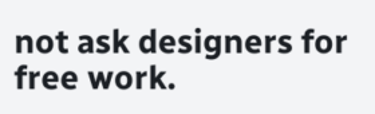not ask designers for free work.